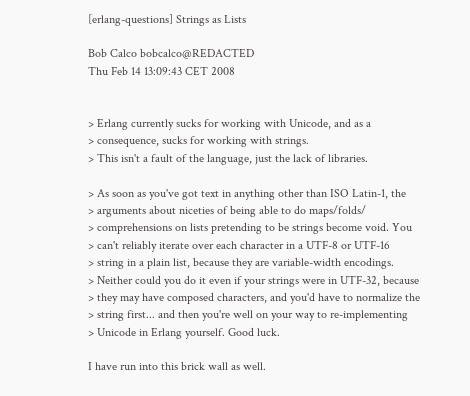[erlang-questions] Strings as Lists

Bob Calco bobcalco@REDACTED
Thu Feb 14 13:09:43 CET 2008


> Erlang currently sucks for working with Unicode, and as a
> consequence, sucks for working with strings.
> This isn't a fault of the language, just the lack of libraries.

> As soon as you've got text in anything other than ISO Latin-1, the
> arguments about niceties of being able to do maps/folds/
> comprehensions on lists pretending to be strings become void. You
> can't reliably iterate over each character in a UTF-8 or UTF-16
> string in a plain list, because they are variable-width encodings.
> Neither could you do it even if your strings were in UTF-32, because
> they may have composed characters, and you'd have to normalize the
> string first... and then you're well on your way to re-implementing
> Unicode in Erlang yourself. Good luck.

I have run into this brick wall as well.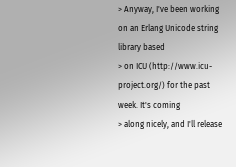> Anyway, I've been working on an Erlang Unicode string library based
> on ICU (http://www.icu-project.org/) for the past week. It's coming
> along nicely, and I'll release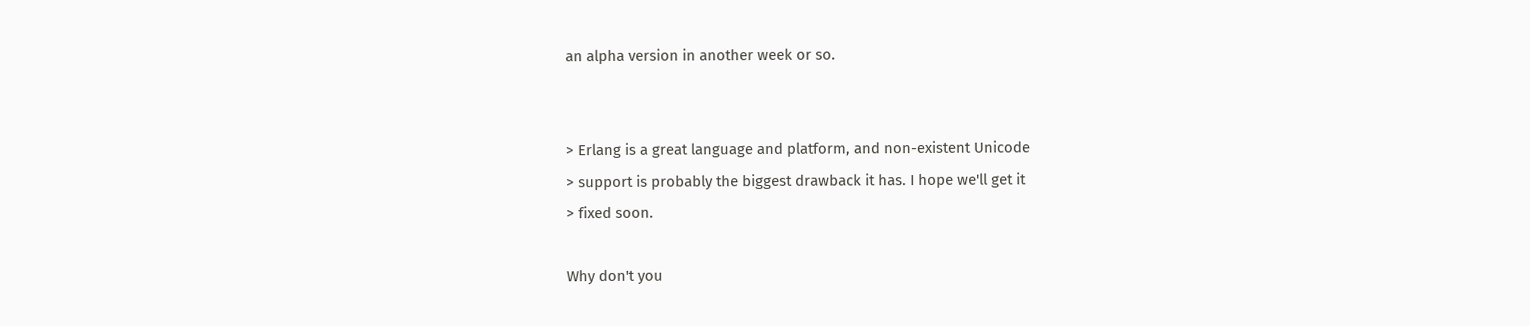an alpha version in another week or so.


> Erlang is a great language and platform, and non-existent Unicode
> support is probably the biggest drawback it has. I hope we'll get it
> fixed soon.

Why don't you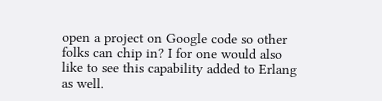open a project on Google code so other folks can chip in? I for one would also like to see this capability added to Erlang as well.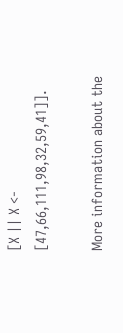[X || X <- [47,66,111,98,32,59,41]].

More information about the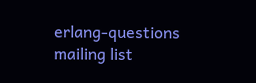erlang-questions mailing list